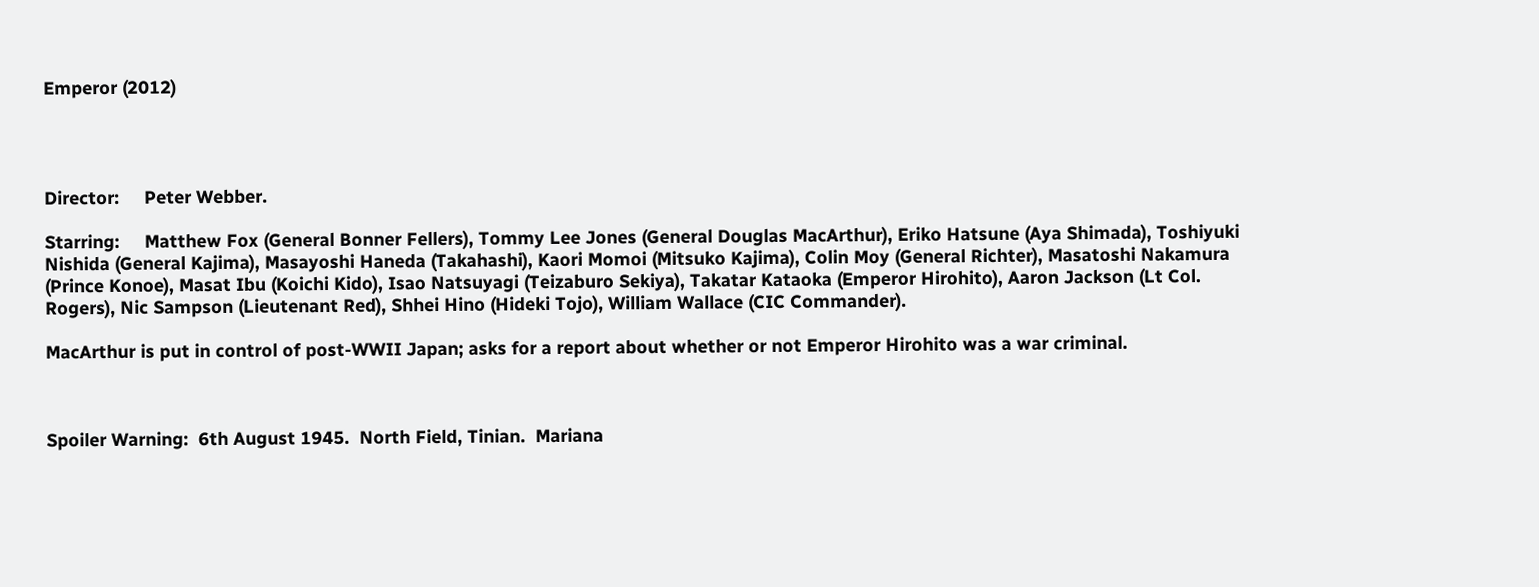Emperor (2012)




Director:     Peter Webber.

Starring:     Matthew Fox (General Bonner Fellers), Tommy Lee Jones (General Douglas MacArthur), Eriko Hatsune (Aya Shimada), Toshiyuki Nishida (General Kajima), Masayoshi Haneda (Takahashi), Kaori Momoi (Mitsuko Kajima), Colin Moy (General Richter), Masatoshi Nakamura (Prince Konoe), Masat Ibu (Koichi Kido), Isao Natsuyagi (Teizaburo Sekiya), Takatar Kataoka (Emperor Hirohito), Aaron Jackson (Lt Col. Rogers), Nic Sampson (Lieutenant Red), Shhei Hino (Hideki Tojo), William Wallace (CIC Commander).

MacArthur is put in control of post-WWII Japan; asks for a report about whether or not Emperor Hirohito was a war criminal.



Spoiler Warning:  6th August 1945.  North Field, Tinian.  Mariana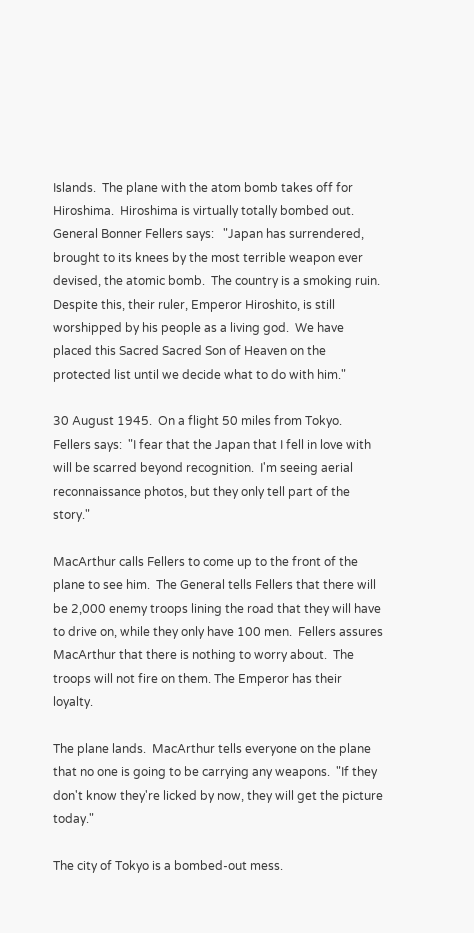Islands.  The plane with the atom bomb takes off for Hiroshima.  Hiroshima is virtually totally bombed out.  General Bonner Fellers says:   "Japan has surrendered, brought to its knees by the most terrible weapon ever devised, the atomic bomb.  The country is a smoking ruin.  Despite this, their ruler, Emperor Hiroshito, is still worshipped by his people as a living god.  We have placed this Sacred Sacred Son of Heaven on the protected list until we decide what to do with him."

30 August 1945.  On a flight 50 miles from Tokyo.  Fellers says:  "I fear that the Japan that I fell in love with will be scarred beyond recognition.  I'm seeing aerial reconnaissance photos, but they only tell part of the story."

MacArthur calls Fellers to come up to the front of the plane to see him.  The General tells Fellers that there will be 2,000 enemy troops lining the road that they will have to drive on, while they only have 100 men.  Fellers assures MacArthur that there is nothing to worry about.  The troops will not fire on them. The Emperor has their loyalty.

The plane lands.  MacArthur tells everyone on the plane that no one is going to be carrying any weapons.  "If they don't know they're licked by now, they will get the picture today."

The city of Tokyo is a bombed-out mess.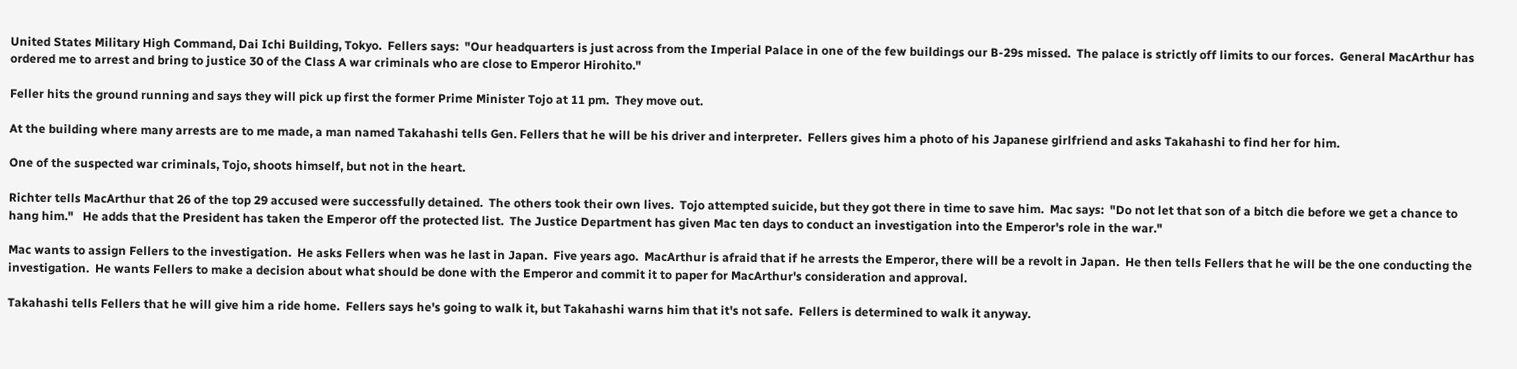United States Military High Command, Dai Ichi Building, Tokyo.  Fellers says:  "Our headquarters is just across from the Imperial Palace in one of the few buildings our B-29s missed.  The palace is strictly off limits to our forces.  General MacArthur has ordered me to arrest and bring to justice 30 of the Class A war criminals who are close to Emperor Hirohito."

Feller hits the ground running and says they will pick up first the former Prime Minister Tojo at 11 pm.  They move out.

At the building where many arrests are to me made, a man named Takahashi tells Gen. Fellers that he will be his driver and interpreter.  Fellers gives him a photo of his Japanese girlfriend and asks Takahashi to find her for him.

One of the suspected war criminals, Tojo, shoots himself, but not in the heart.

Richter tells MacArthur that 26 of the top 29 accused were successfully detained.  The others took their own lives.  Tojo attempted suicide, but they got there in time to save him.  Mac says:  "Do not let that son of a bitch die before we get a chance to hang him."   He adds that the President has taken the Emperor off the protected list.  The Justice Department has given Mac ten days to conduct an investigation into the Emperor's role in the war."

Mac wants to assign Fellers to the investigation.  He asks Fellers when was he last in Japan.  Five years ago.  MacArthur is afraid that if he arrests the Emperor, there will be a revolt in Japan.  He then tells Fellers that he will be the one conducting the investigation.  He wants Fellers to make a decision about what should be done with the Emperor and commit it to paper for MacArthur's consideration and approval.

Takahashi tells Fellers that he will give him a ride home.  Fellers says he's going to walk it, but Takahashi warns him that it's not safe.  Fellers is determined to walk it anyway.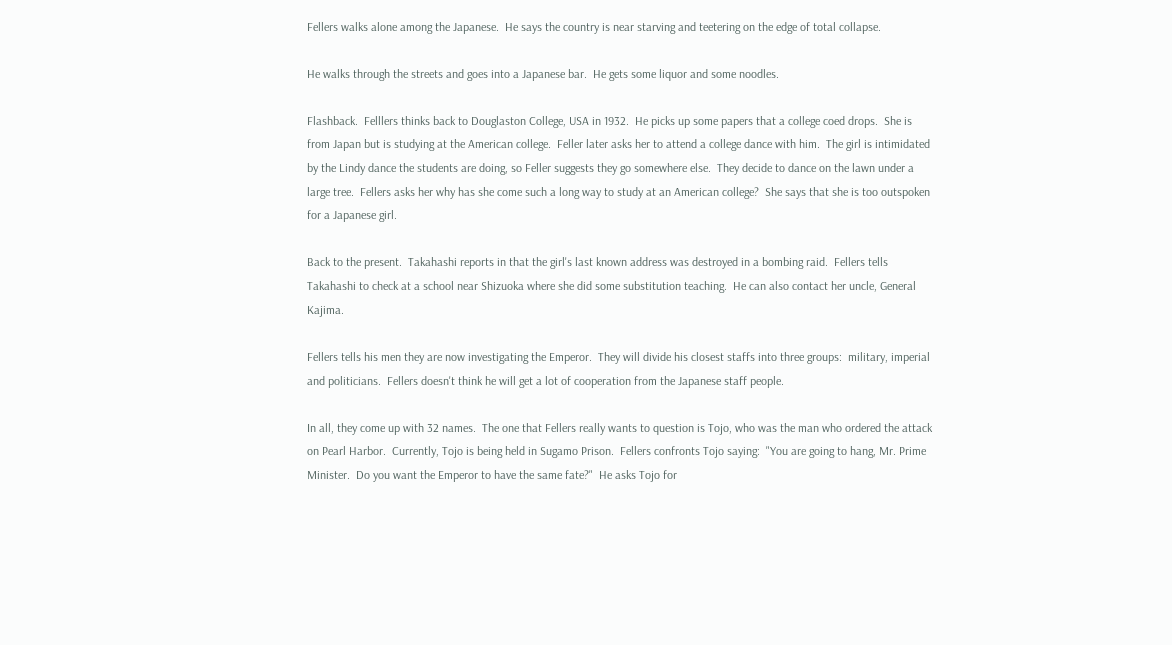Fellers walks alone among the Japanese.  He says the country is near starving and teetering on the edge of total collapse.

He walks through the streets and goes into a Japanese bar.  He gets some liquor and some noodles.

Flashback.  Felllers thinks back to Douglaston College, USA in 1932.  He picks up some papers that a college coed drops.  She is from Japan but is studying at the American college.  Feller later asks her to attend a college dance with him.  The girl is intimidated by the Lindy dance the students are doing, so Feller suggests they go somewhere else.  They decide to dance on the lawn under a large tree.  Fellers asks her why has she come such a long way to study at an American college?  She says that she is too outspoken for a Japanese girl.

Back to the present.  Takahashi reports in that the girl's last known address was destroyed in a bombing raid.  Fellers tells Takahashi to check at a school near Shizuoka where she did some substitution teaching.  He can also contact her uncle, General Kajima.

Fellers tells his men they are now investigating the Emperor.  They will divide his closest staffs into three groups:  military, imperial and politicians.  Fellers doesn't think he will get a lot of cooperation from the Japanese staff people.

In all, they come up with 32 names.  The one that Fellers really wants to question is Tojo, who was the man who ordered the attack on Pearl Harbor.  Currently, Tojo is being held in Sugamo Prison.  Fellers confronts Tojo saying:  "You are going to hang, Mr. Prime Minister.  Do you want the Emperor to have the same fate?"  He asks Tojo for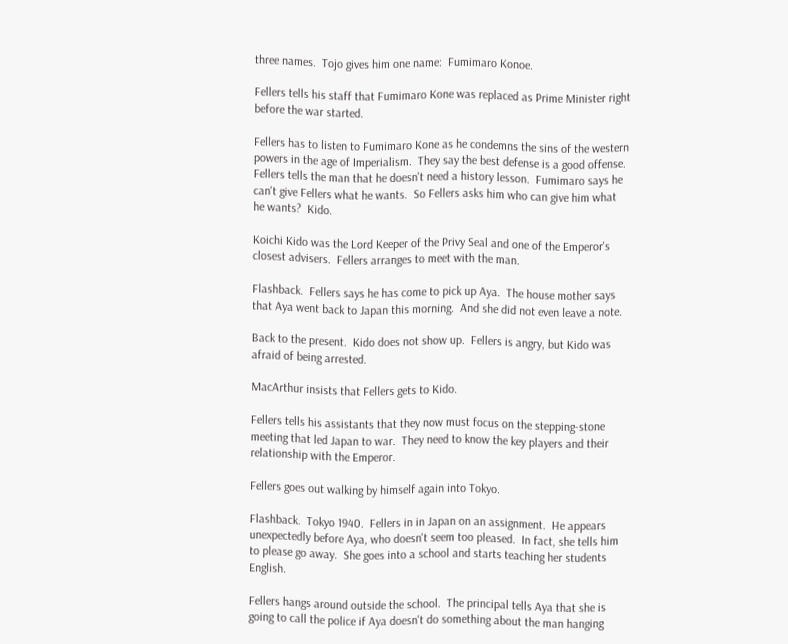three names.  Tojo gives him one name:  Fumimaro Konoe.

Fellers tells his staff that Fumimaro Kone was replaced as Prime Minister right before the war started.

Fellers has to listen to Fumimaro Kone as he condemns the sins of the western powers in the age of Imperialism.  They say the best defense is a good offense.  Fellers tells the man that he doesn't need a history lesson.  Fumimaro says he can't give Fellers what he wants.  So Fellers asks him who can give him what he wants?  Kido.

Koichi Kido was the Lord Keeper of the Privy Seal and one of the Emperor's closest advisers.  Fellers arranges to meet with the man.

Flashback.  Fellers says he has come to pick up Aya.  The house mother says that Aya went back to Japan this morning.  And she did not even leave a note.

Back to the present.  Kido does not show up.  Fellers is angry, but Kido was afraid of being arrested.

MacArthur insists that Fellers gets to Kido.

Fellers tells his assistants that they now must focus on the stepping-stone meeting that led Japan to war.  They need to know the key players and their relationship with the Emperor.

Fellers goes out walking by himself again into Tokyo.

Flashback.  Tokyo 1940.  Fellers in in Japan on an assignment.  He appears unexpectedly before Aya, who doesn't seem too pleased.  In fact, she tells him to please go away.  She goes into a school and starts teaching her students English.

Fellers hangs around outside the school.  The principal tells Aya that she is going to call the police if Aya doesn't do something about the man hanging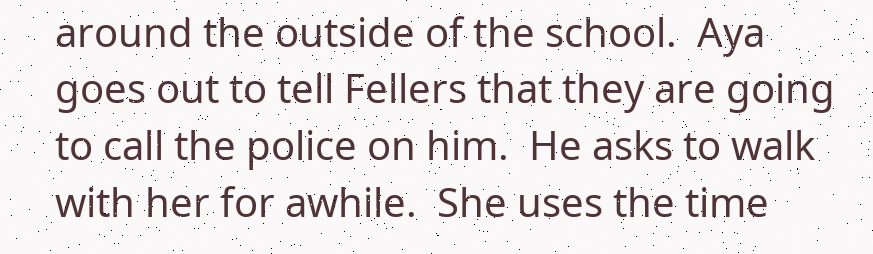around the outside of the school.  Aya goes out to tell Fellers that they are going to call the police on him.  He asks to walk with her for awhile.  She uses the time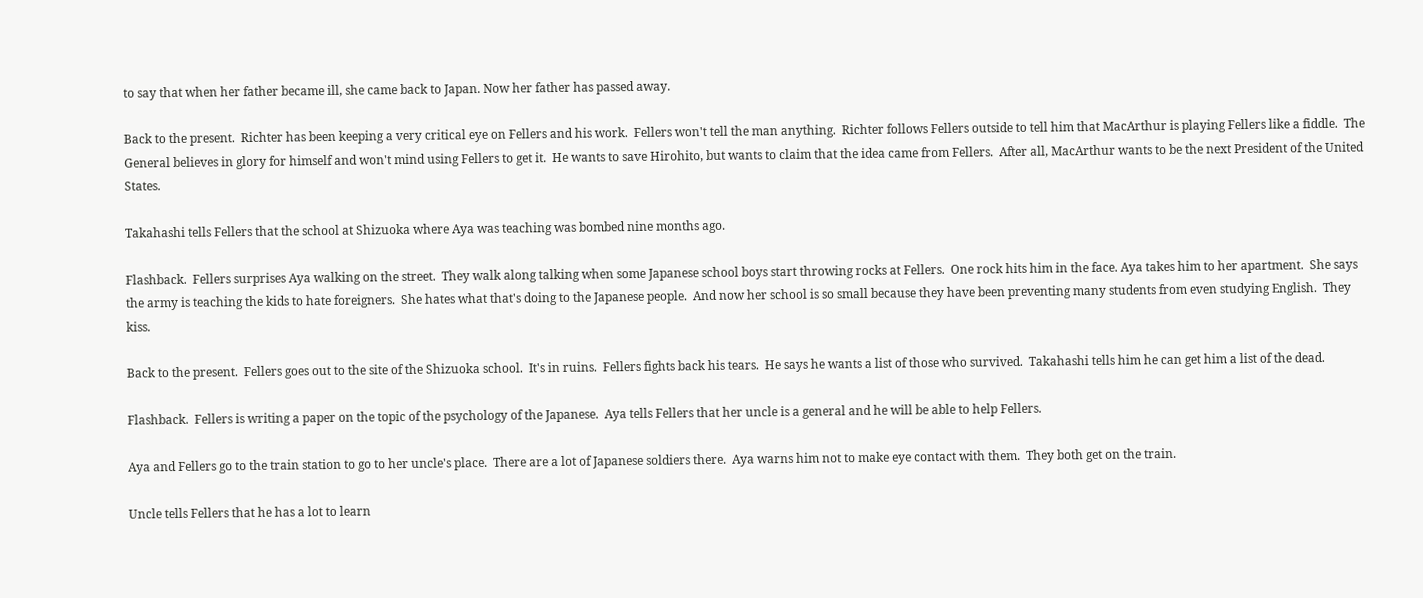to say that when her father became ill, she came back to Japan. Now her father has passed away.

Back to the present.  Richter has been keeping a very critical eye on Fellers and his work.  Fellers won't tell the man anything.  Richter follows Fellers outside to tell him that MacArthur is playing Fellers like a fiddle.  The General believes in glory for himself and won't mind using Fellers to get it.  He wants to save Hirohito, but wants to claim that the idea came from Fellers.  After all, MacArthur wants to be the next President of the United States.

Takahashi tells Fellers that the school at Shizuoka where Aya was teaching was bombed nine months ago.

Flashback.  Fellers surprises Aya walking on the street.  They walk along talking when some Japanese school boys start throwing rocks at Fellers.  One rock hits him in the face. Aya takes him to her apartment.  She says the army is teaching the kids to hate foreigners.  She hates what that's doing to the Japanese people.  And now her school is so small because they have been preventing many students from even studying English.  They kiss.

Back to the present.  Fellers goes out to the site of the Shizuoka school.  It's in ruins.  Fellers fights back his tears.  He says he wants a list of those who survived.  Takahashi tells him he can get him a list of the dead.

Flashback.  Fellers is writing a paper on the topic of the psychology of the Japanese.  Aya tells Fellers that her uncle is a general and he will be able to help Fellers.

Aya and Fellers go to the train station to go to her uncle's place.  There are a lot of Japanese soldiers there.  Aya warns him not to make eye contact with them.  They both get on the train.

Uncle tells Fellers that he has a lot to learn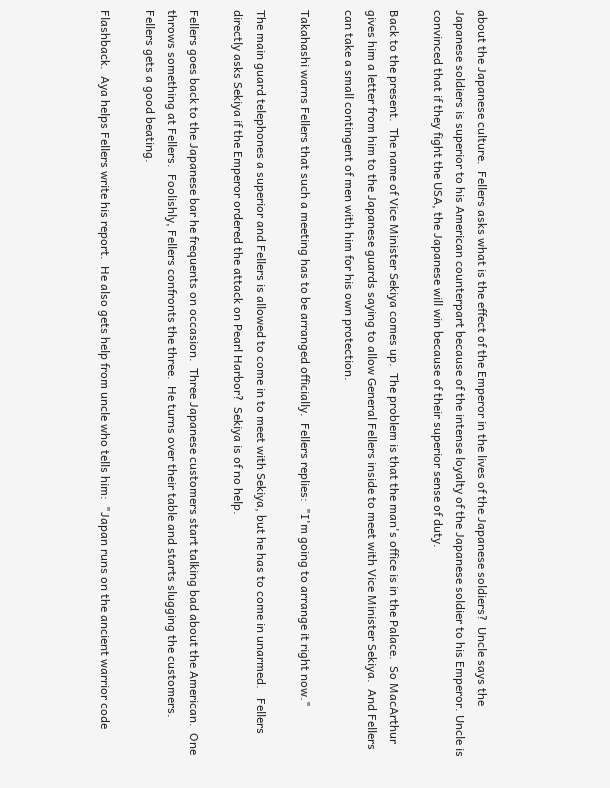about the Japanese culture.  Fellers asks what is the effect of the Emperor in the lives of the Japanese soldiers?  Uncle says the Japanese soldiers is superior to his American counterpart because of the intense loyalty of the Japanese soldier to his Emperor. Uncle is convinced that if they fight the USA, the Japanese will win because of their superior sense of duty.

Back to the present.  The name of Vice Minister Sekiya comes up.  The problem is that the man's office is in the Palace.  So MacArthur gives him a letter from him to the Japanese guards saying to allow General Fellers inside to meet with Vice Minister Sekiya.  And Fellers can take a small contingent of men with him for his own protection.

Takahashi warns Fellers that such a meeting has to be arranged officially.  Fellers replies:  "I'm going to arrange it right now."

The main guard telephones a superior and Fellers is allowed to come in to meet with Sekiya, but he has to come in unarmed.   Fellers directly asks Sekiya if the Emperor ordered the attack on Pearl Harbor?  Sekiya is of no help.

Fellers goes back to the Japanese bar he frequents on occasion.  Three Japanese customers start talking bad about the American.  One throws something at Fellers.  Foolishly, Fellers confronts the three.  He turns over their table and starts slugging the customers.  Fellers gets a good beating.

Flashback.  Aya helps Fellers write his report.  He also gets help from uncle who tells him:  "Japan runs on the ancient warrior code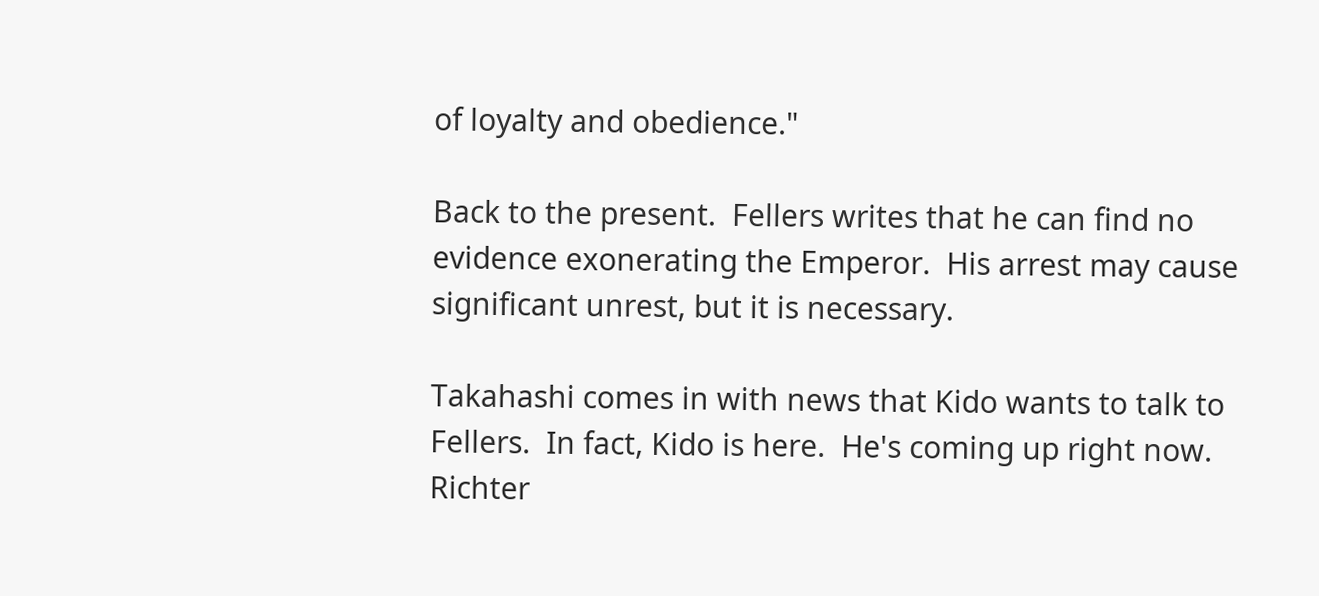of loyalty and obedience."

Back to the present.  Fellers writes that he can find no evidence exonerating the Emperor.  His arrest may cause significant unrest, but it is necessary.

Takahashi comes in with news that Kido wants to talk to Fellers.  In fact, Kido is here.  He's coming up right now.  Richter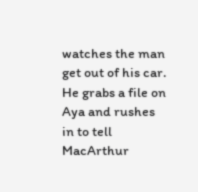watches the man get out of his car.  He grabs a file on Aya and rushes in to tell MacArthur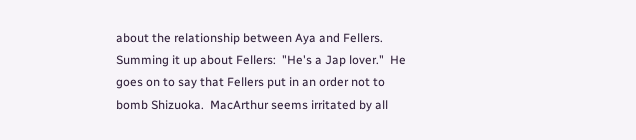about the relationship between Aya and Fellers.  Summing it up about Fellers:  "He's a Jap lover."  He goes on to say that Fellers put in an order not to bomb Shizuoka.  MacArthur seems irritated by all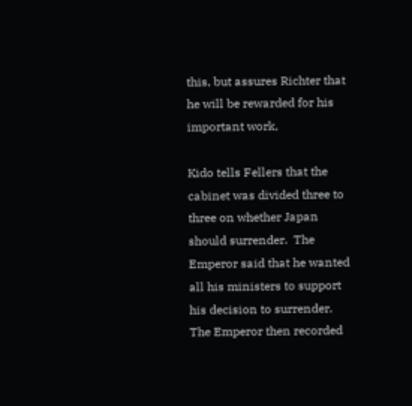this, but assures Richter that he will be rewarded for his important work,

Kido tells Fellers that the cabinet was divided three to three on whether Japan should surrender.  The Emperor said that he wanted all his ministers to support his decision to surrender.  The Emperor then recorded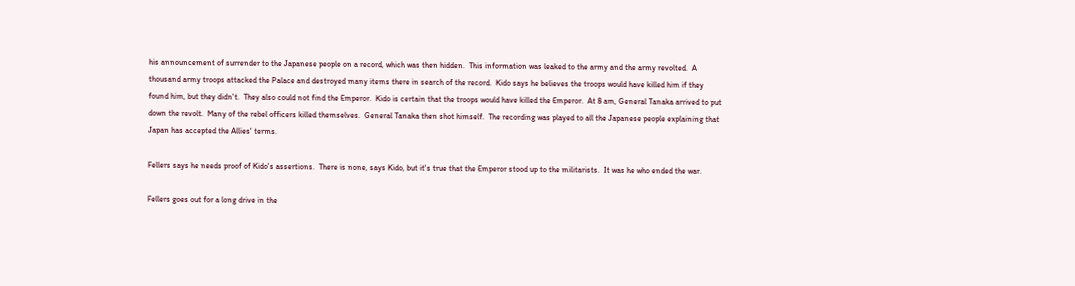his announcement of surrender to the Japanese people on a record, which was then hidden.  This information was leaked to the army and the army revolted.  A thousand army troops attacked the Palace and destroyed many items there in search of the record.  Kido says he believes the troops would have killed him if they found him, but they didn't.  They also could not find the Emperor.  Kido is certain that the troops would have killed the Emperor.  At 8 am, General Tanaka arrived to put down the revolt.  Many of the rebel officers killed themselves.  General Tanaka then shot himself.  The recording was played to all the Japanese people explaining that Japan has accepted the Allies' terms.

Fellers says he needs proof of Kido's assertions.  There is none, says Kido, but it's true that the Emperor stood up to the militarists.  It was he who ended the war.

Fellers goes out for a long drive in the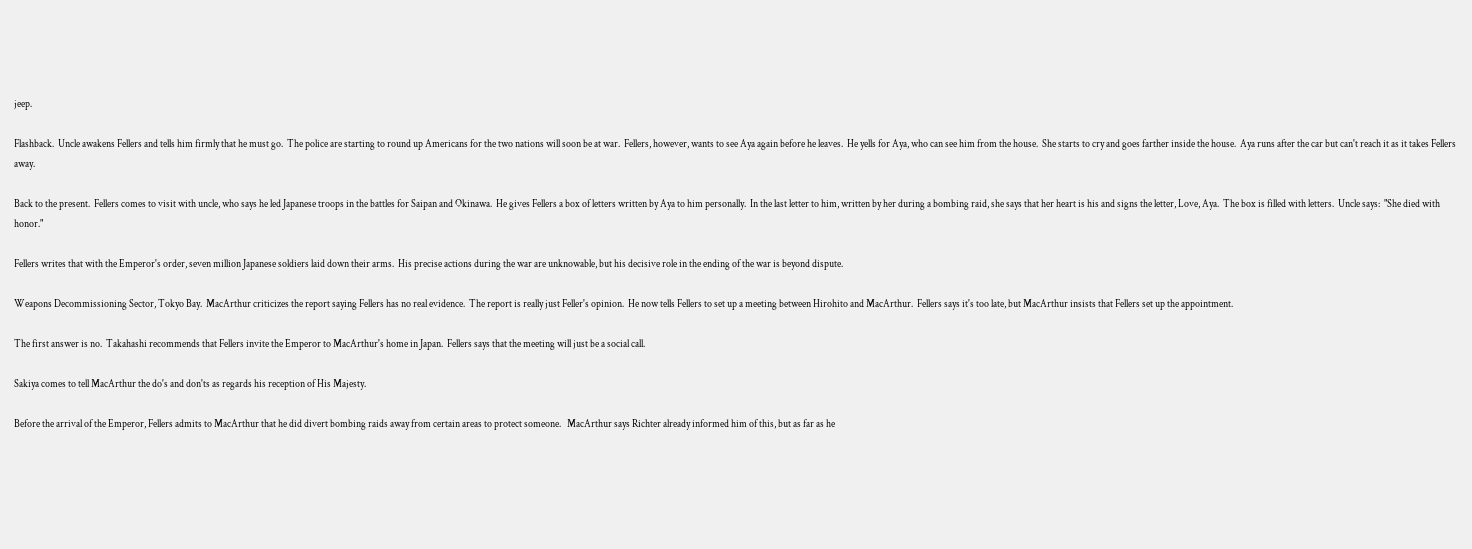jeep.

Flashback.  Uncle awakens Fellers and tells him firmly that he must go.  The police are starting to round up Americans for the two nations will soon be at war.  Fellers, however, wants to see Aya again before he leaves.  He yells for Aya, who can see him from the house.  She starts to cry and goes farther inside the house.  Aya runs after the car but can't reach it as it takes Fellers away.

Back to the present.  Fellers comes to visit with uncle, who says he led Japanese troops in the battles for Saipan and Okinawa.  He gives Fellers a box of letters written by Aya to him personally.  In the last letter to him, written by her during a bombing raid, she says that her heart is his and signs the letter, Love, Aya.  The box is filled with letters.  Uncle says:  "She died with honor."

Fellers writes that with the Emperor's order, seven million Japanese soldiers laid down their arms.  His precise actions during the war are unknowable, but his decisive role in the ending of the war is beyond dispute.

Weapons Decommissioning Sector, Tokyo Bay.  MacArthur criticizes the report saying Fellers has no real evidence.  The report is really just Feller's opinion.  He now tells Fellers to set up a meeting between Hirohito and MacArthur.  Fellers says it's too late, but MacArthur insists that Fellers set up the appointment.

The first answer is no.  Takahashi recommends that Fellers invite the Emperor to MacArthur's home in Japan.  Fellers says that the meeting will just be a social call.

Sakiya comes to tell MacArthur the do's and don'ts as regards his reception of His Majesty.

Before the arrival of the Emperor, Fellers admits to MacArthur that he did divert bombing raids away from certain areas to protect someone.   MacArthur says Richter already informed him of this, but as far as he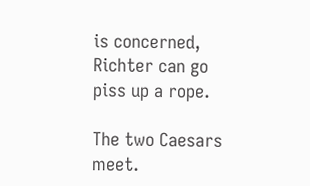is concerned, Richter can go piss up a rope.

The two Caesars meet.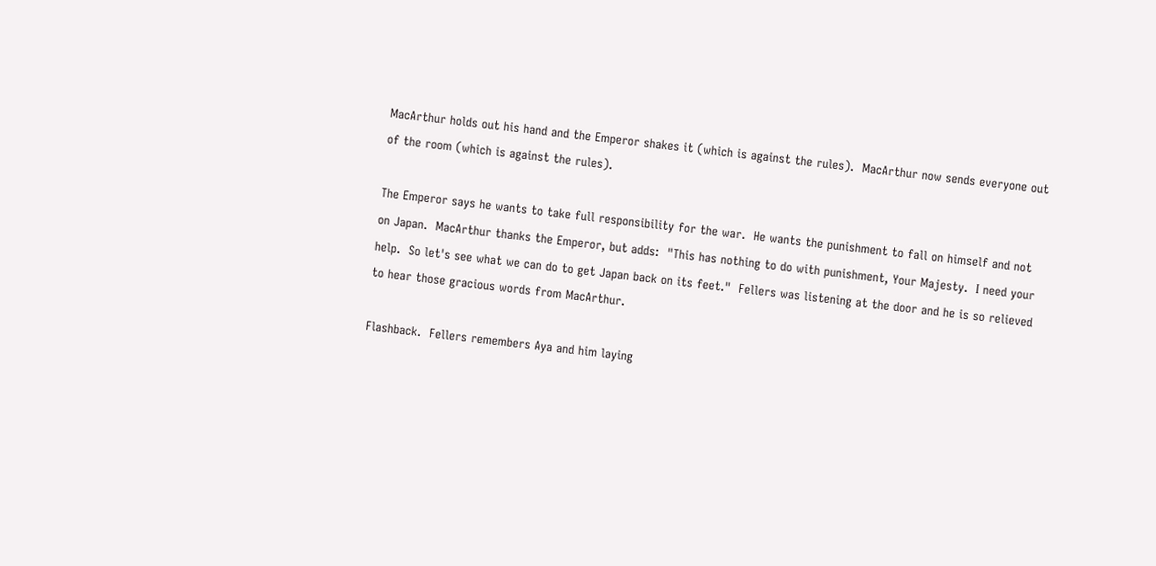MacArthur holds out his hand and the Emperor shakes it (which is against the rules).  MacArthur now sends everyone out of the room (which is against the rules).

The Emperor says he wants to take full responsibility for the war.  He wants the punishment to fall on himself and not on Japan.  MacArthur thanks the Emperor, but adds:  "This has nothing to do with punishment, Your Majesty.  I need your help.  So let's see what we can do to get Japan back on its feet."  Fellers was listening at the door and he is so relieved to hear those gracious words from MacArthur.

Flashback.  Fellers remembers Aya and him laying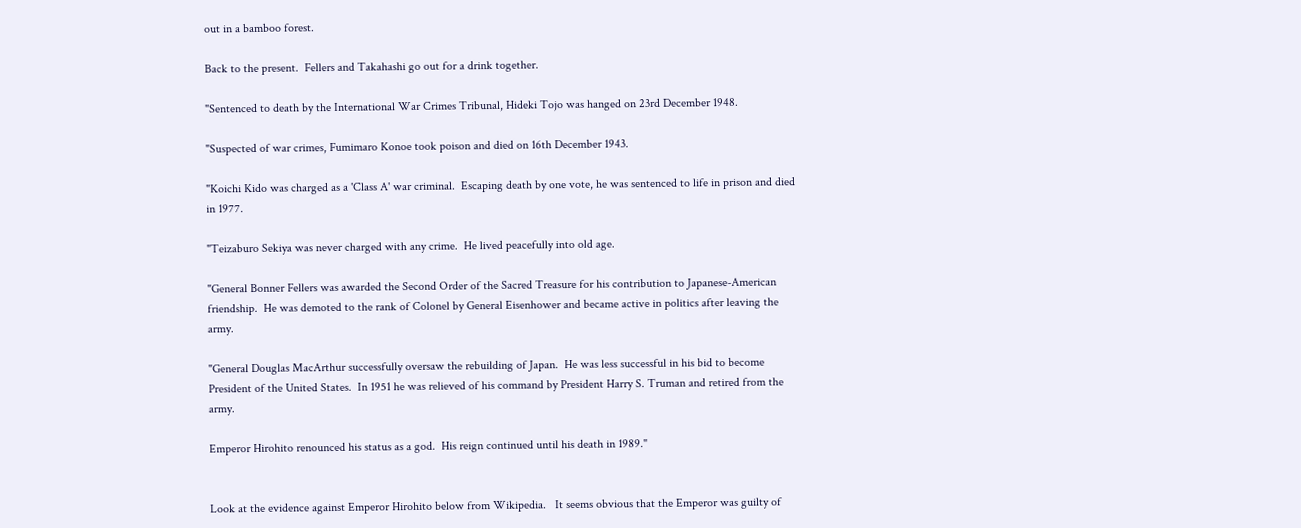out in a bamboo forest.

Back to the present.  Fellers and Takahashi go out for a drink together.

"Sentenced to death by the International War Crimes Tribunal, Hideki Tojo was hanged on 23rd December 1948.

"Suspected of war crimes, Fumimaro Konoe took poison and died on 16th December 1943.

"Koichi Kido was charged as a 'Class A' war criminal.  Escaping death by one vote, he was sentenced to life in prison and died in 1977.

"Teizaburo Sekiya was never charged with any crime.  He lived peacefully into old age.

"General Bonner Fellers was awarded the Second Order of the Sacred Treasure for his contribution to Japanese-American friendship.  He was demoted to the rank of Colonel by General Eisenhower and became active in politics after leaving the army.

"General Douglas MacArthur successfully oversaw the rebuilding of Japan.  He was less successful in his bid to become President of the United States.  In 1951 he was relieved of his command by President Harry S. Truman and retired from the army.

Emperor Hirohito renounced his status as a god.  His reign continued until his death in 1989."


Look at the evidence against Emperor Hirohito below from Wikipedia.   It seems obvious that the Emperor was guilty of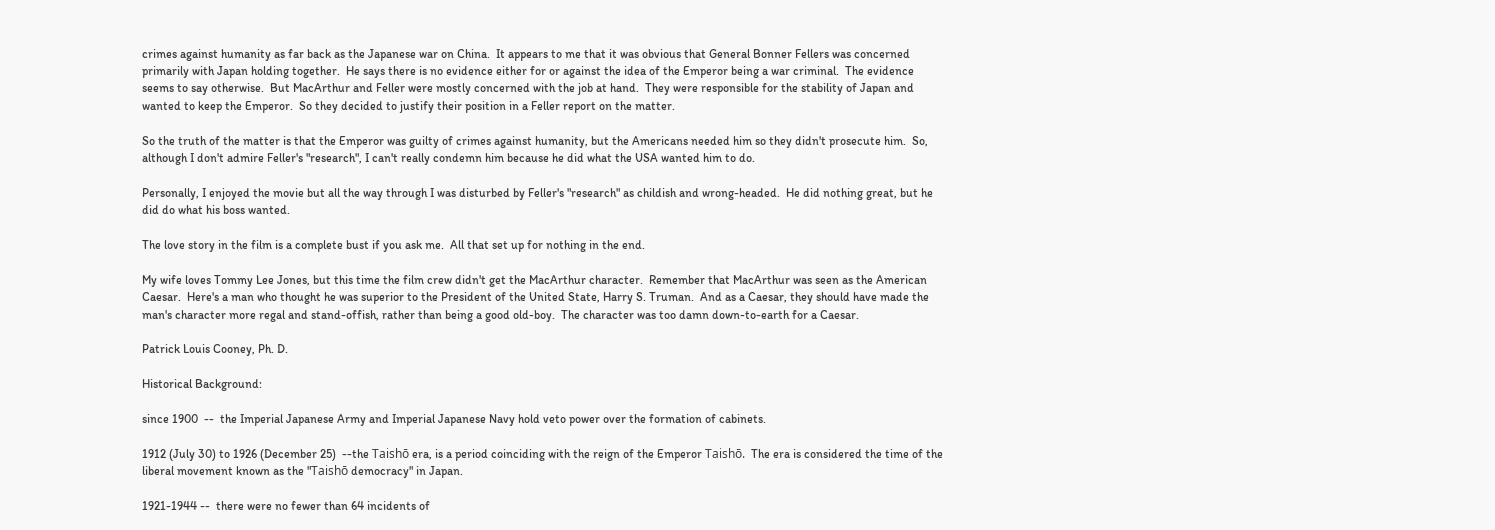crimes against humanity as far back as the Japanese war on China.  It appears to me that it was obvious that General Bonner Fellers was concerned primarily with Japan holding together.  He says there is no evidence either for or against the idea of the Emperor being a war criminal.  The evidence seems to say otherwise.  But MacArthur and Feller were mostly concerned with the job at hand.  They were responsible for the stability of Japan and wanted to keep the Emperor.  So they decided to justify their position in a Feller report on the matter.

So the truth of the matter is that the Emperor was guilty of crimes against humanity, but the Americans needed him so they didn't prosecute him.  So, although I don't admire Feller's "research", I can't really condemn him because he did what the USA wanted him to do.

Personally, I enjoyed the movie but all the way through I was disturbed by Feller's "research" as childish and wrong-headed.  He did nothing great, but he did do what his boss wanted.

The love story in the film is a complete bust if you ask me.  All that set up for nothing in the end.

My wife loves Tommy Lee Jones, but this time the film crew didn't get the MacArthur character.  Remember that MacArthur was seen as the American Caesar.  Here's a man who thought he was superior to the President of the United State, Harry S. Truman.  And as a Caesar, they should have made the man's character more regal and stand-offish, rather than being a good old-boy.  The character was too damn down-to-earth for a Caesar.

Patrick Louis Cooney, Ph. D.

Historical Background:

since 1900  --  the Imperial Japanese Army and Imperial Japanese Navy hold veto power over the formation of cabinets.

1912 (July 30) to 1926 (December 25)  --the Taishō era, is a period coinciding with the reign of the Emperor Taishō.  The era is considered the time of the liberal movement known as the "Taishō democracy" in Japan.

1921-1944 --  there were no fewer than 64 incidents of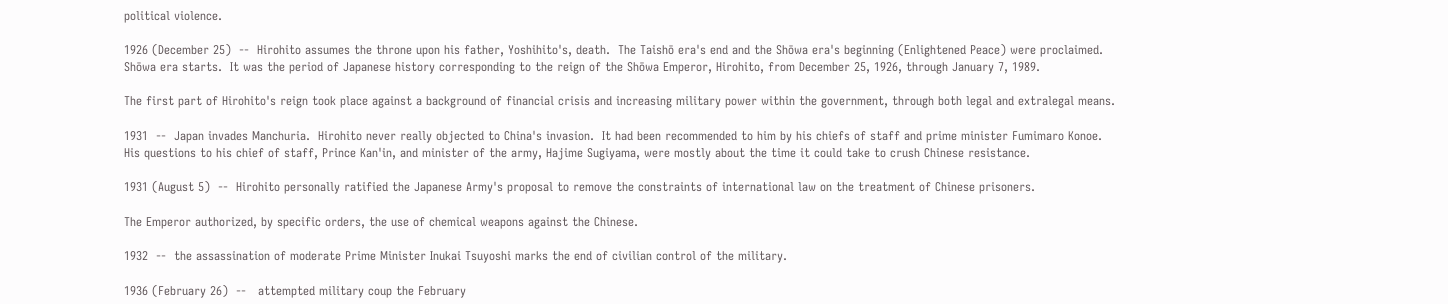political violence.

1926 (December 25)  --  Hirohito assumes the throne upon his father, Yoshihito's, death.  The Taishō era's end and the Shōwa era's beginning (Enlightened Peace) were proclaimed.  Shōwa era starts.  It was the period of Japanese history corresponding to the reign of the Shōwa Emperor, Hirohito, from December 25, 1926, through January 7, 1989.

The first part of Hirohito's reign took place against a background of financial crisis and increasing military power within the government, through both legal and extralegal means.

1931  --  Japan invades Manchuria.  Hirohito never really objected to China's invasion.  It had been recommended to him by his chiefs of staff and prime minister Fumimaro Konoe.  His questions to his chief of staff, Prince Kan'in, and minister of the army, Hajime Sugiyama, were mostly about the time it could take to crush Chinese resistance.

1931 (August 5)  --  Hirohito personally ratified the Japanese Army's proposal to remove the constraints of international law on the treatment of Chinese prisoners.

The Emperor authorized, by specific orders, the use of chemical weapons against the Chinese.

1932  --  the assassination of moderate Prime Minister Inukai Tsuyoshi marks the end of civilian control of the military.

1936 (February 26)  --   attempted military coup the February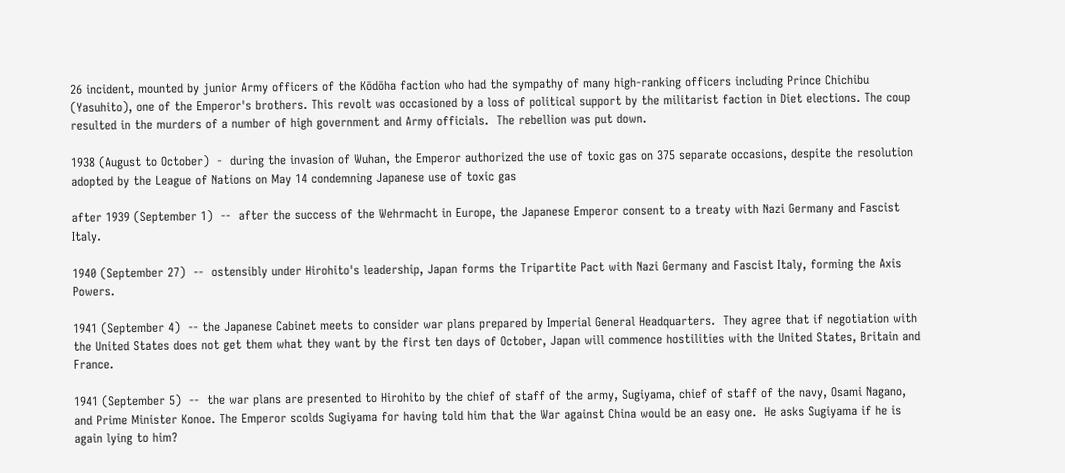26 incident, mounted by junior Army officers of the Kōdōha faction who had the sympathy of many high-ranking officers including Prince Chichibu (Yasuhito), one of the Emperor's brothers. This revolt was occasioned by a loss of political support by the militarist faction in Diet elections. The coup resulted in the murders of a number of high government and Army officials.  The rebellion was put down.

1938 (August to October)  -  during the invasion of Wuhan, the Emperor authorized the use of toxic gas on 375 separate occasions, despite the resolution adopted by the League of Nations on May 14 condemning Japanese use of toxic gas

after 1939 (September 1)  --  after the success of the Wehrmacht in Europe, the Japanese Emperor consent to a treaty with Nazi Germany and Fascist Italy.

1940 (September 27)  --  ostensibly under Hirohito's leadership, Japan forms the Tripartite Pact with Nazi Germany and Fascist Italy, forming the Axis Powers.

1941 (September 4)  -- the Japanese Cabinet meets to consider war plans prepared by Imperial General Headquarters.  They agree that if negotiation with the United States does not get them what they want by the first ten days of October, Japan will commence hostilities with the United States, Britain and France.

1941 (September 5)  --  the war plans are presented to Hirohito by the chief of staff of the army, Sugiyama, chief of staff of the navy, Osami Nagano, and Prime Minister Konoe. The Emperor scolds Sugiyama for having told him that the War against China would be an easy one.  He asks Sugiyama if he is again lying to him?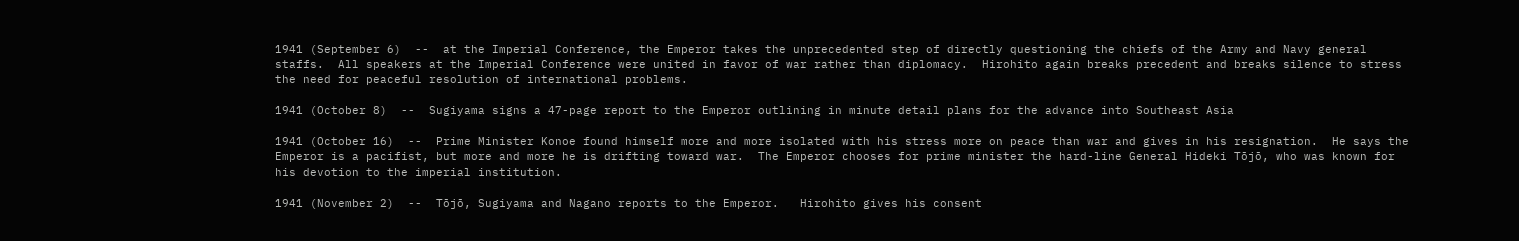1941 (September 6)  --  at the Imperial Conference, the Emperor takes the unprecedented step of directly questioning the chiefs of the Army and Navy general staffs.  All speakers at the Imperial Conference were united in favor of war rather than diplomacy.  Hirohito again breaks precedent and breaks silence to stress the need for peaceful resolution of international problems.

1941 (October 8)  --  Sugiyama signs a 47-page report to the Emperor outlining in minute detail plans for the advance into Southeast Asia

1941 (October 16)  --  Prime Minister Konoe found himself more and more isolated with his stress more on peace than war and gives in his resignation.  He says the Emperor is a pacifist, but more and more he is drifting toward war.  The Emperor chooses for prime minister the hard-line General Hideki Tōjō, who was known for his devotion to the imperial institution.

1941 (November 2)  --  Tōjō, Sugiyama and Nagano reports to the Emperor.   Hirohito gives his consent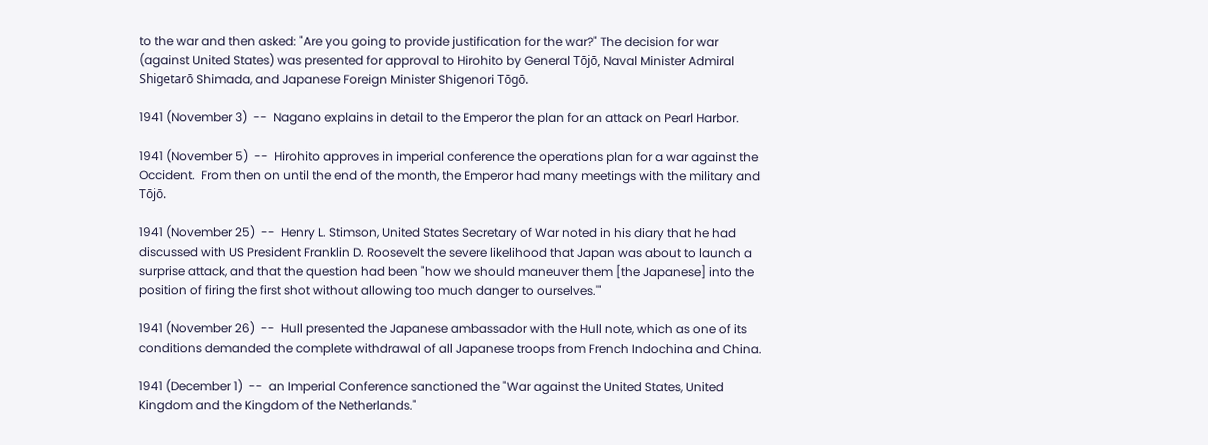to the war and then asked: "Are you going to provide justification for the war?" The decision for war (against United States) was presented for approval to Hirohito by General Tōjō, Naval Minister Admiral Shigetarō Shimada, and Japanese Foreign Minister Shigenori Tōgō.

1941 (November 3)  --  Nagano explains in detail to the Emperor the plan for an attack on Pearl Harbor.

1941 (November 5)  --  Hirohito approves in imperial conference the operations plan for a war against the Occident.  From then on until the end of the month, the Emperor had many meetings with the military and Tōjō.

1941 (November 25)  --  Henry L. Stimson, United States Secretary of War noted in his diary that he had discussed with US President Franklin D. Roosevelt the severe likelihood that Japan was about to launch a surprise attack, and that the question had been "how we should maneuver them [the Japanese] into the position of firing the first shot without allowing too much danger to ourselves.'"

1941 (November 26)  --  Hull presented the Japanese ambassador with the Hull note, which as one of its conditions demanded the complete withdrawal of all Japanese troops from French Indochina and China.

1941 (December 1)  --  an Imperial Conference sanctioned the "War against the United States, United Kingdom and the Kingdom of the Netherlands."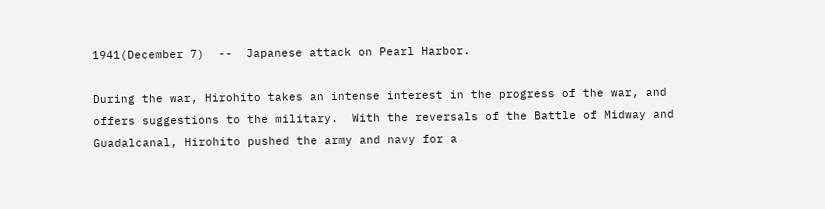1941(December 7)  --  Japanese attack on Pearl Harbor.

During the war, Hirohito takes an intense interest in the progress of the war, and offers suggestions to the military.  With the reversals of the Battle of Midway and Guadalcanal, Hirohito pushed the army and navy for a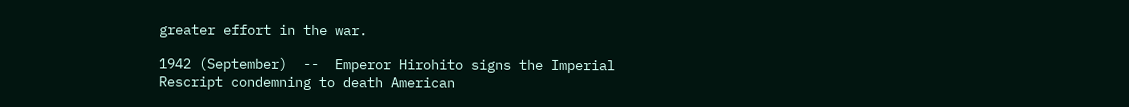greater effort in the war.

1942 (September)  --  Emperor Hirohito signs the Imperial Rescript condemning to death American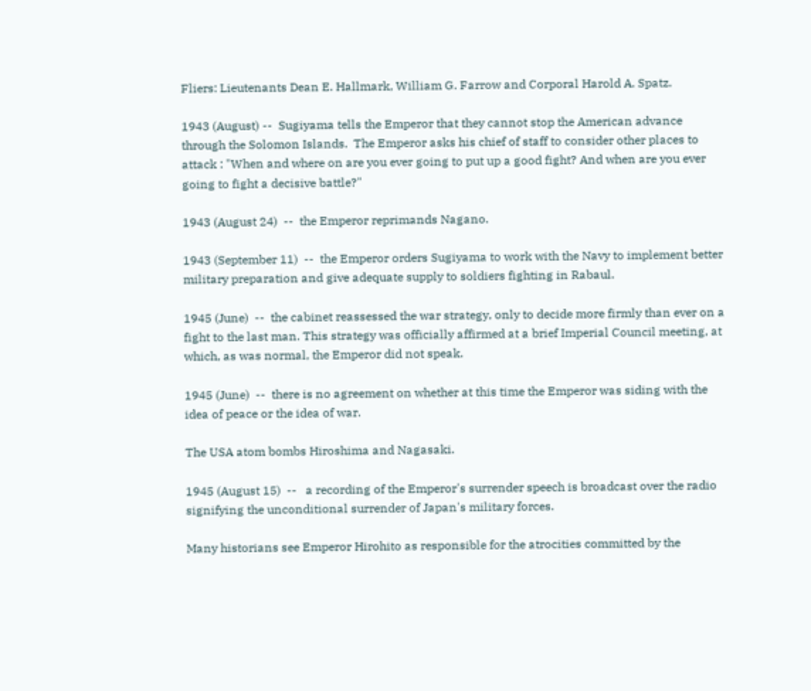Fliers: Lieutenants Dean E. Hallmark, William G. Farrow and Corporal Harold A. Spatz.

1943 (August) --  Sugiyama tells the Emperor that they cannot stop the American advance through the Solomon Islands.  The Emperor asks his chief of staff to consider other places to attack : "When and where on are you ever going to put up a good fight? And when are you ever going to fight a decisive battle?"

1943 (August 24)  --  the Emperor reprimands Nagano.

1943 (September 11)  --  the Emperor orders Sugiyama to work with the Navy to implement better military preparation and give adequate supply to soldiers fighting in Rabaul.

1945 (June)  --  the cabinet reassessed the war strategy, only to decide more firmly than ever on a fight to the last man. This strategy was officially affirmed at a brief Imperial Council meeting, at which, as was normal, the Emperor did not speak.

1945 (June)  --  there is no agreement on whether at this time the Emperor was siding with the idea of peace or the idea of war.

The USA atom bombs Hiroshima and Nagasaki.

1945 (August 15)  --   a recording of the Emperor's surrender speech is broadcast over the radio signifying the unconditional surrender of Japan's military forces.

Many historians see Emperor Hirohito as responsible for the atrocities committed by the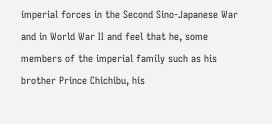imperial forces in the Second Sino-Japanese War and in World War II and feel that he, some members of the imperial family such as his brother Prince Chichibu, his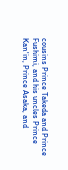cousins Prince Takeda and Prince Fushimi, and his uncles Prince Kan'in, Prince Asaka, and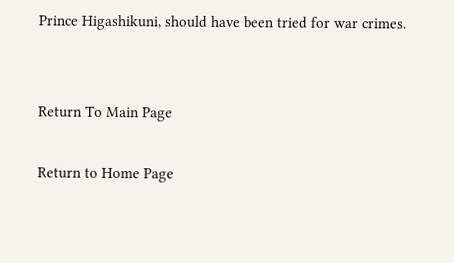Prince Higashikuni, should have been tried for war crimes.


Return To Main Page

Return to Home Page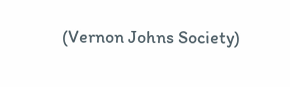(Vernon Johns Society)